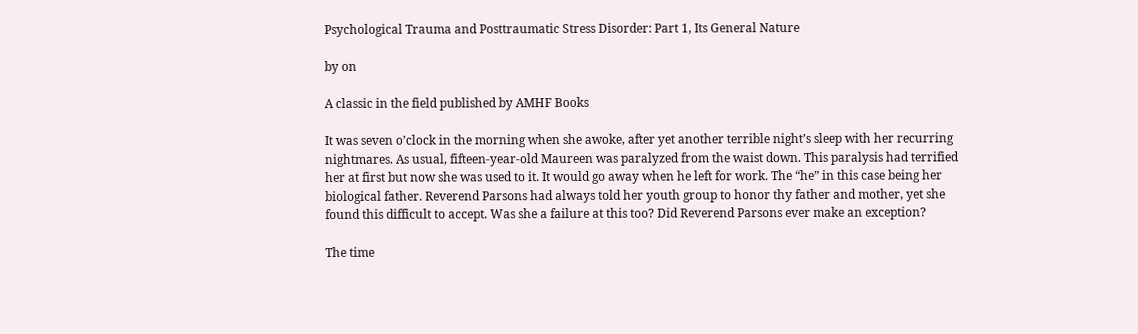Psychological Trauma and Posttraumatic Stress Disorder: Part 1, Its General Nature

by on

A classic in the field published by AMHF Books

It was seven o’clock in the morning when she awoke, after yet another terrible night’s sleep with her recurring nightmares. As usual, fifteen-year-old Maureen was paralyzed from the waist down. This paralysis had terrified her at first but now she was used to it. It would go away when he left for work. The “he” in this case being her biological father. Reverend Parsons had always told her youth group to honor thy father and mother, yet she found this difficult to accept. Was she a failure at this too? Did Reverend Parsons ever make an exception?

The time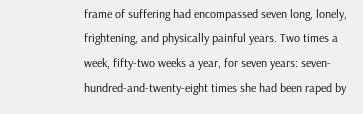frame of suffering had encompassed seven long, lonely, frightening, and physically painful years. Two times a week, fifty-two weeks a year, for seven years: seven-hundred-and-twenty-eight times she had been raped by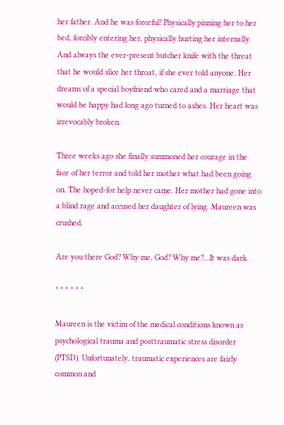her father. And he was forceful! Physically pinning her to her bed, forcibly entering her, physically hurting her internally. And always the ever-present butcher knife with the threat that he would slice her throat, if she ever told anyone. Her dreams of a special boyfriend who cared and a marriage that would be happy had long ago turned to ashes. Her heart was irrevocably broken.

Three weeks ago she finally summoned her courage in the face of her terror and told her mother what had been going on. The hoped-for help never came. Her mother had gone into a blind rage and accused her daughter of lying. Maureen was crushed.

Are you there God? Why me, God? Why me?…It was dark.

* * * * * *

Maureen is the victim of the medical conditions known as psychological trauma and posttraumatic stress disorder (PTSD). Unfortunately, traumatic experiences are fairly common and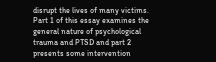disrupt the lives of many victims. Part 1 of this essay examines the general nature of psychological trauma and PTSD and part 2 presents some intervention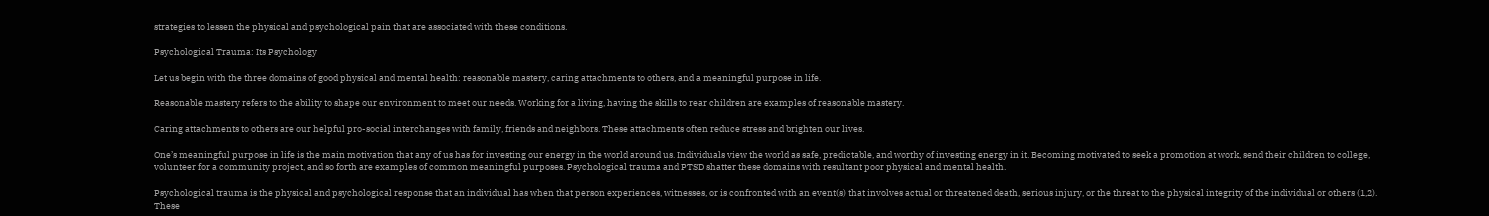strategies to lessen the physical and psychological pain that are associated with these conditions.

Psychological Trauma: Its Psychology

Let us begin with the three domains of good physical and mental health: reasonable mastery, caring attachments to others, and a meaningful purpose in life.

Reasonable mastery refers to the ability to shape our environment to meet our needs. Working for a living, having the skills to rear children are examples of reasonable mastery.

Caring attachments to others are our helpful pro-social interchanges with family, friends and neighbors. These attachments often reduce stress and brighten our lives.

One’s meaningful purpose in life is the main motivation that any of us has for investing our energy in the world around us. Individuals view the world as safe, predictable, and worthy of investing energy in it. Becoming motivated to seek a promotion at work, send their children to college, volunteer for a community project, and so forth are examples of common meaningful purposes. Psychological trauma and PTSD shatter these domains with resultant poor physical and mental health.

Psychological trauma is the physical and psychological response that an individual has when that person experiences, witnesses, or is confronted with an event(s) that involves actual or threatened death, serious injury, or the threat to the physical integrity of the individual or others (1,2). These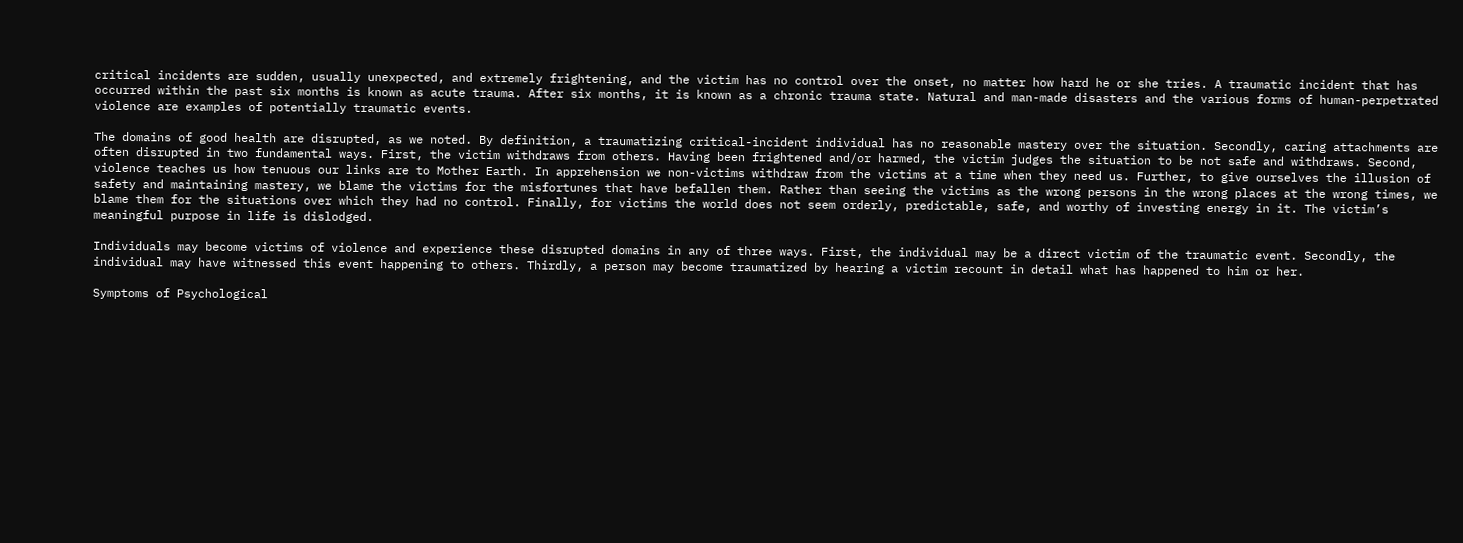critical incidents are sudden, usually unexpected, and extremely frightening, and the victim has no control over the onset, no matter how hard he or she tries. A traumatic incident that has occurred within the past six months is known as acute trauma. After six months, it is known as a chronic trauma state. Natural and man-made disasters and the various forms of human-perpetrated violence are examples of potentially traumatic events.

The domains of good health are disrupted, as we noted. By definition, a traumatizing critical-incident individual has no reasonable mastery over the situation. Secondly, caring attachments are often disrupted in two fundamental ways. First, the victim withdraws from others. Having been frightened and/or harmed, the victim judges the situation to be not safe and withdraws. Second, violence teaches us how tenuous our links are to Mother Earth. In apprehension we non-victims withdraw from the victims at a time when they need us. Further, to give ourselves the illusion of safety and maintaining mastery, we blame the victims for the misfortunes that have befallen them. Rather than seeing the victims as the wrong persons in the wrong places at the wrong times, we blame them for the situations over which they had no control. Finally, for victims the world does not seem orderly, predictable, safe, and worthy of investing energy in it. The victim’s meaningful purpose in life is dislodged.

Individuals may become victims of violence and experience these disrupted domains in any of three ways. First, the individual may be a direct victim of the traumatic event. Secondly, the individual may have witnessed this event happening to others. Thirdly, a person may become traumatized by hearing a victim recount in detail what has happened to him or her.

Symptoms of Psychological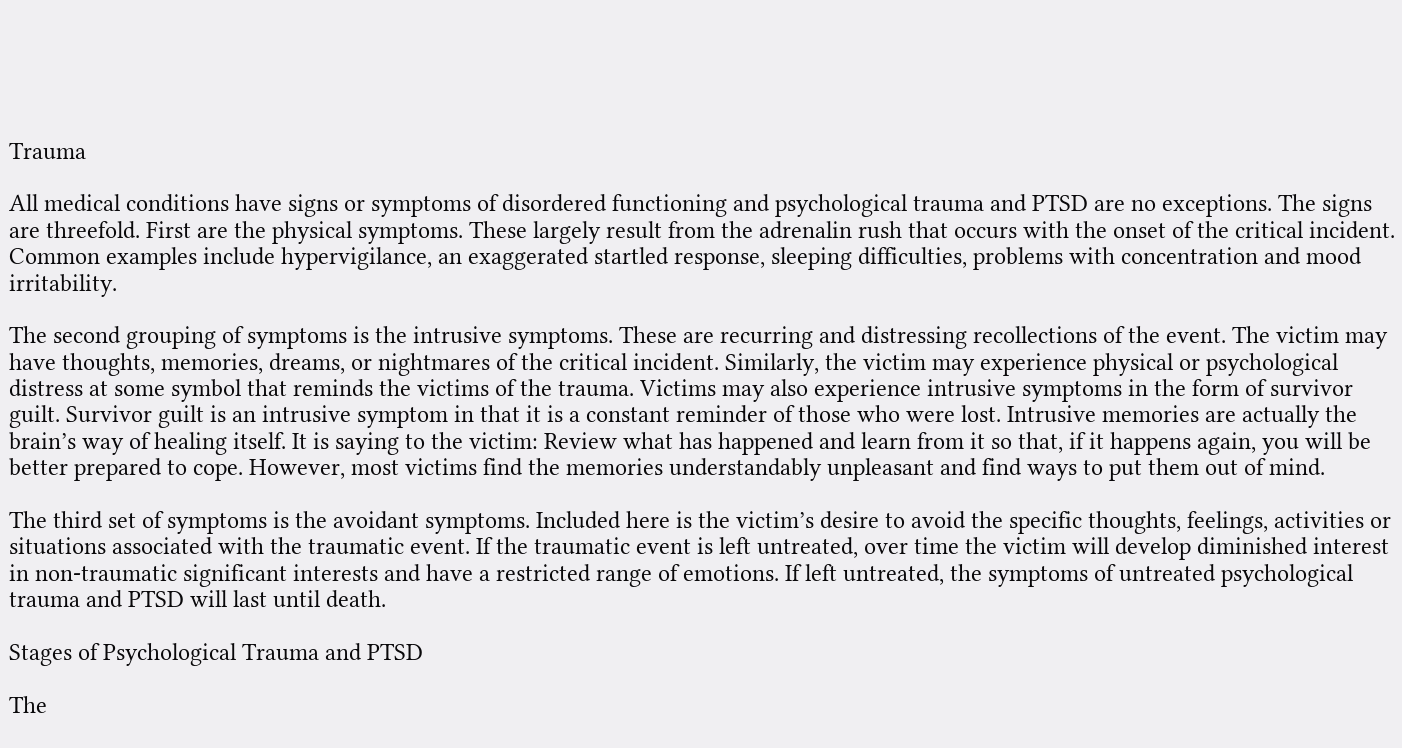Trauma

All medical conditions have signs or symptoms of disordered functioning and psychological trauma and PTSD are no exceptions. The signs are threefold. First are the physical symptoms. These largely result from the adrenalin rush that occurs with the onset of the critical incident. Common examples include hypervigilance, an exaggerated startled response, sleeping difficulties, problems with concentration and mood irritability.

The second grouping of symptoms is the intrusive symptoms. These are recurring and distressing recollections of the event. The victim may have thoughts, memories, dreams, or nightmares of the critical incident. Similarly, the victim may experience physical or psychological distress at some symbol that reminds the victims of the trauma. Victims may also experience intrusive symptoms in the form of survivor guilt. Survivor guilt is an intrusive symptom in that it is a constant reminder of those who were lost. Intrusive memories are actually the brain’s way of healing itself. It is saying to the victim: Review what has happened and learn from it so that, if it happens again, you will be better prepared to cope. However, most victims find the memories understandably unpleasant and find ways to put them out of mind.

The third set of symptoms is the avoidant symptoms. Included here is the victim’s desire to avoid the specific thoughts, feelings, activities or situations associated with the traumatic event. If the traumatic event is left untreated, over time the victim will develop diminished interest in non-traumatic significant interests and have a restricted range of emotions. If left untreated, the symptoms of untreated psychological trauma and PTSD will last until death.

Stages of Psychological Trauma and PTSD

The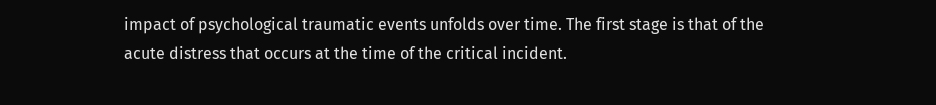impact of psychological traumatic events unfolds over time. The first stage is that of the acute distress that occurs at the time of the critical incident.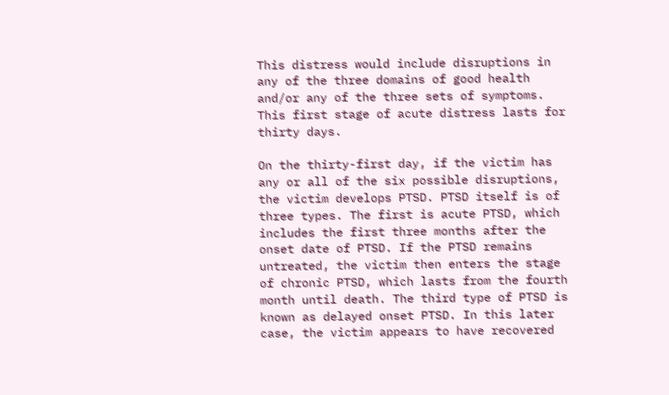This distress would include disruptions in any of the three domains of good health and/or any of the three sets of symptoms. This first stage of acute distress lasts for thirty days.

On the thirty-first day, if the victim has any or all of the six possible disruptions, the victim develops PTSD. PTSD itself is of three types. The first is acute PTSD, which includes the first three months after the onset date of PTSD. If the PTSD remains untreated, the victim then enters the stage of chronic PTSD, which lasts from the fourth month until death. The third type of PTSD is known as delayed onset PTSD. In this later case, the victim appears to have recovered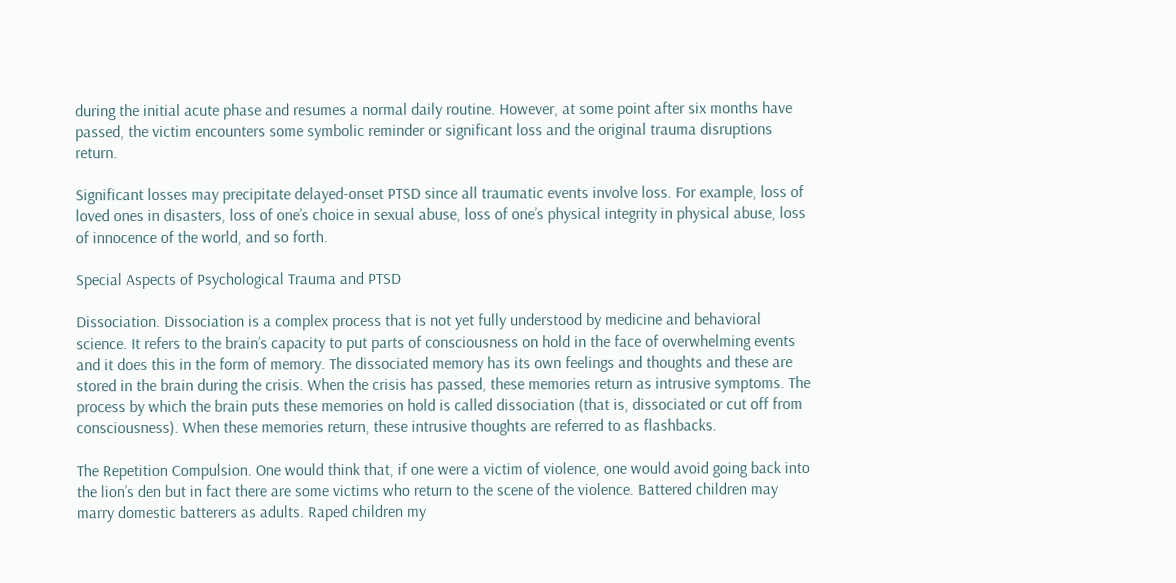during the initial acute phase and resumes a normal daily routine. However, at some point after six months have passed, the victim encounters some symbolic reminder or significant loss and the original trauma disruptions return.

Significant losses may precipitate delayed-onset PTSD since all traumatic events involve loss. For example, loss of loved ones in disasters, loss of one’s choice in sexual abuse, loss of one’s physical integrity in physical abuse, loss of innocence of the world, and so forth.

Special Aspects of Psychological Trauma and PTSD

Dissociation. Dissociation is a complex process that is not yet fully understood by medicine and behavioral science. It refers to the brain’s capacity to put parts of consciousness on hold in the face of overwhelming events and it does this in the form of memory. The dissociated memory has its own feelings and thoughts and these are stored in the brain during the crisis. When the crisis has passed, these memories return as intrusive symptoms. The process by which the brain puts these memories on hold is called dissociation (that is, dissociated or cut off from consciousness). When these memories return, these intrusive thoughts are referred to as flashbacks.

The Repetition Compulsion. One would think that, if one were a victim of violence, one would avoid going back into the lion’s den but in fact there are some victims who return to the scene of the violence. Battered children may marry domestic batterers as adults. Raped children my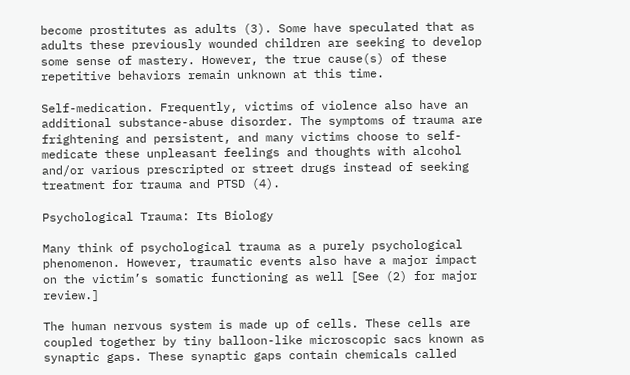become prostitutes as adults (3). Some have speculated that as adults these previously wounded children are seeking to develop some sense of mastery. However, the true cause(s) of these repetitive behaviors remain unknown at this time.

Self-medication. Frequently, victims of violence also have an additional substance-abuse disorder. The symptoms of trauma are frightening and persistent, and many victims choose to self-medicate these unpleasant feelings and thoughts with alcohol and/or various prescripted or street drugs instead of seeking treatment for trauma and PTSD (4).

Psychological Trauma: Its Biology

Many think of psychological trauma as a purely psychological phenomenon. However, traumatic events also have a major impact on the victim’s somatic functioning as well [See (2) for major review.]

The human nervous system is made up of cells. These cells are coupled together by tiny balloon-like microscopic sacs known as synaptic gaps. These synaptic gaps contain chemicals called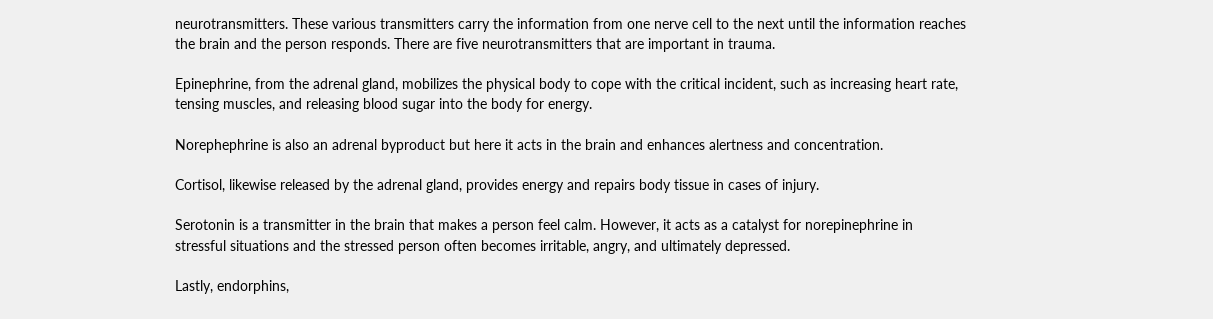neurotransmitters. These various transmitters carry the information from one nerve cell to the next until the information reaches the brain and the person responds. There are five neurotransmitters that are important in trauma.

Epinephrine, from the adrenal gland, mobilizes the physical body to cope with the critical incident, such as increasing heart rate, tensing muscles, and releasing blood sugar into the body for energy.

Norephephrine is also an adrenal byproduct but here it acts in the brain and enhances alertness and concentration.

Cortisol, likewise released by the adrenal gland, provides energy and repairs body tissue in cases of injury.

Serotonin is a transmitter in the brain that makes a person feel calm. However, it acts as a catalyst for norepinephrine in stressful situations and the stressed person often becomes irritable, angry, and ultimately depressed.

Lastly, endorphins,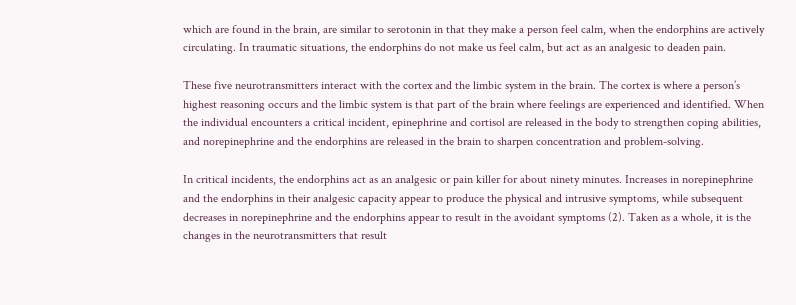which are found in the brain, are similar to serotonin in that they make a person feel calm, when the endorphins are actively circulating. In traumatic situations, the endorphins do not make us feel calm, but act as an analgesic to deaden pain.

These five neurotransmitters interact with the cortex and the limbic system in the brain. The cortex is where a person’s highest reasoning occurs and the limbic system is that part of the brain where feelings are experienced and identified. When the individual encounters a critical incident, epinephrine and cortisol are released in the body to strengthen coping abilities, and norepinephrine and the endorphins are released in the brain to sharpen concentration and problem-solving.

In critical incidents, the endorphins act as an analgesic or pain killer for about ninety minutes. Increases in norepinephrine and the endorphins in their analgesic capacity appear to produce the physical and intrusive symptoms, while subsequent decreases in norepinephrine and the endorphins appear to result in the avoidant symptoms (2). Taken as a whole, it is the changes in the neurotransmitters that result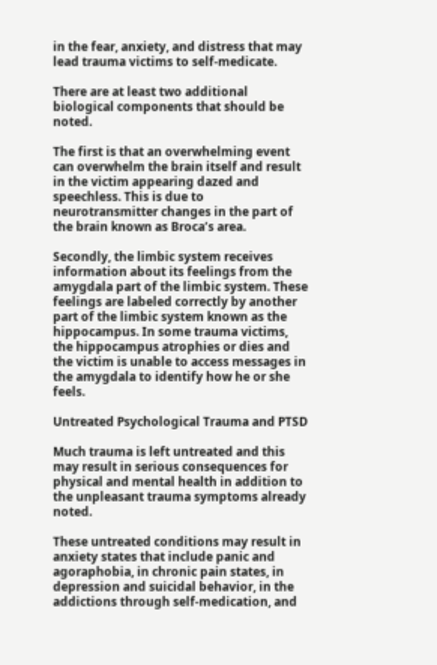in the fear, anxiety, and distress that may lead trauma victims to self-medicate.

There are at least two additional biological components that should be noted.

The first is that an overwhelming event can overwhelm the brain itself and result in the victim appearing dazed and speechless. This is due to neurotransmitter changes in the part of the brain known as Broca’s area.

Secondly, the limbic system receives information about its feelings from the amygdala part of the limbic system. These feelings are labeled correctly by another part of the limbic system known as the hippocampus. In some trauma victims, the hippocampus atrophies or dies and the victim is unable to access messages in the amygdala to identify how he or she feels.

Untreated Psychological Trauma and PTSD

Much trauma is left untreated and this may result in serious consequences for physical and mental health in addition to the unpleasant trauma symptoms already noted.

These untreated conditions may result in anxiety states that include panic and agoraphobia, in chronic pain states, in depression and suicidal behavior, in the addictions through self-medication, and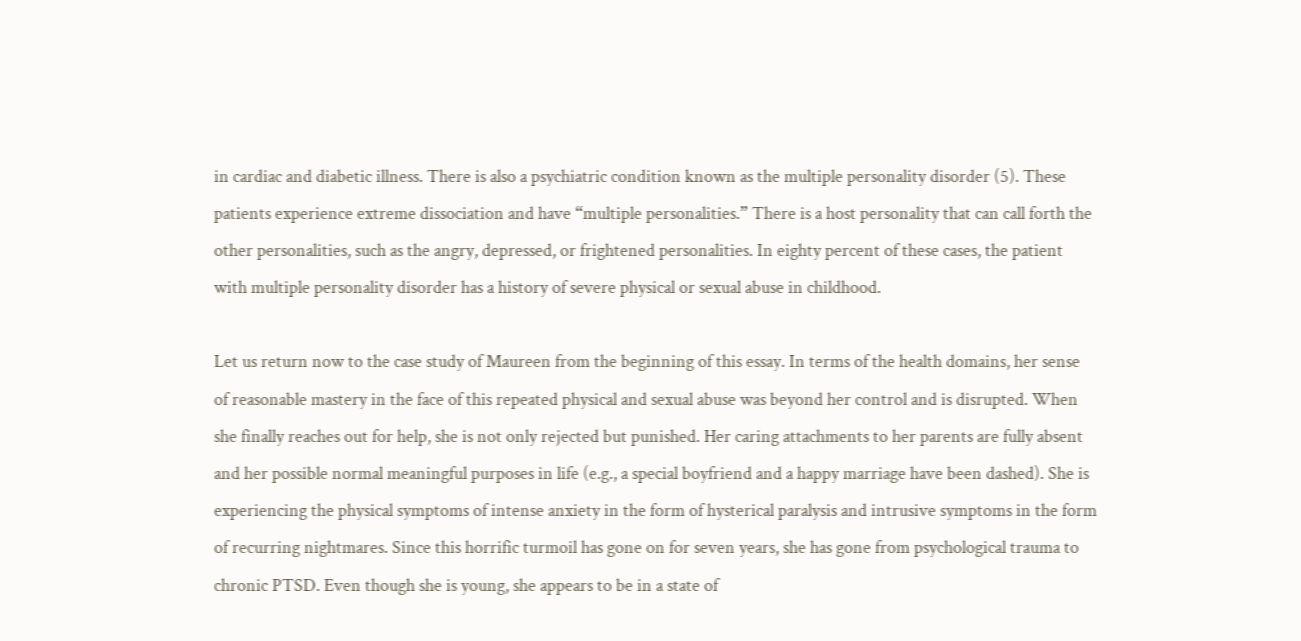in cardiac and diabetic illness. There is also a psychiatric condition known as the multiple personality disorder (5). These patients experience extreme dissociation and have “multiple personalities.” There is a host personality that can call forth the other personalities, such as the angry, depressed, or frightened personalities. In eighty percent of these cases, the patient with multiple personality disorder has a history of severe physical or sexual abuse in childhood.

Let us return now to the case study of Maureen from the beginning of this essay. In terms of the health domains, her sense of reasonable mastery in the face of this repeated physical and sexual abuse was beyond her control and is disrupted. When she finally reaches out for help, she is not only rejected but punished. Her caring attachments to her parents are fully absent and her possible normal meaningful purposes in life (e.g., a special boyfriend and a happy marriage have been dashed). She is experiencing the physical symptoms of intense anxiety in the form of hysterical paralysis and intrusive symptoms in the form of recurring nightmares. Since this horrific turmoil has gone on for seven years, she has gone from psychological trauma to chronic PTSD. Even though she is young, she appears to be in a state of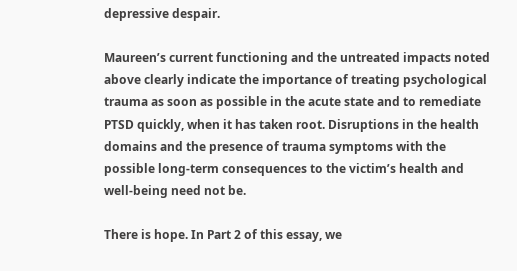depressive despair.

Maureen’s current functioning and the untreated impacts noted above clearly indicate the importance of treating psychological trauma as soon as possible in the acute state and to remediate PTSD quickly, when it has taken root. Disruptions in the health domains and the presence of trauma symptoms with the possible long-term consequences to the victim’s health and well-being need not be.

There is hope. In Part 2 of this essay, we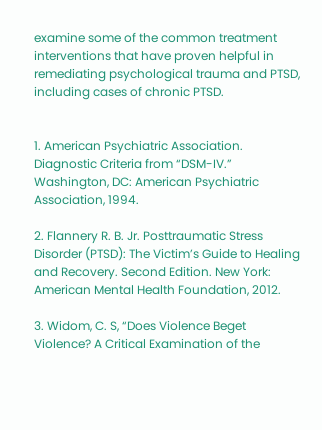examine some of the common treatment interventions that have proven helpful in remediating psychological trauma and PTSD, including cases of chronic PTSD.


1. American Psychiatric Association. Diagnostic Criteria from “DSM-IV.” Washington, DC: American Psychiatric Association, 1994.

2. Flannery R. B. Jr. Posttraumatic Stress Disorder (PTSD): The Victim’s Guide to Healing and Recovery. Second Edition. New York: American Mental Health Foundation, 2012.

3. Widom, C. S, “Does Violence Beget Violence? A Critical Examination of the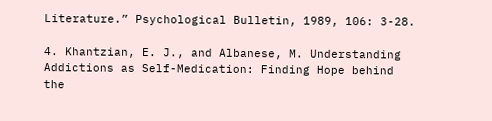Literature.” Psychological Bulletin, 1989, 106: 3-28.

4. Khantzian, E. J., and Albanese, M. Understanding Addictions as Self-Medication: Finding Hope behind the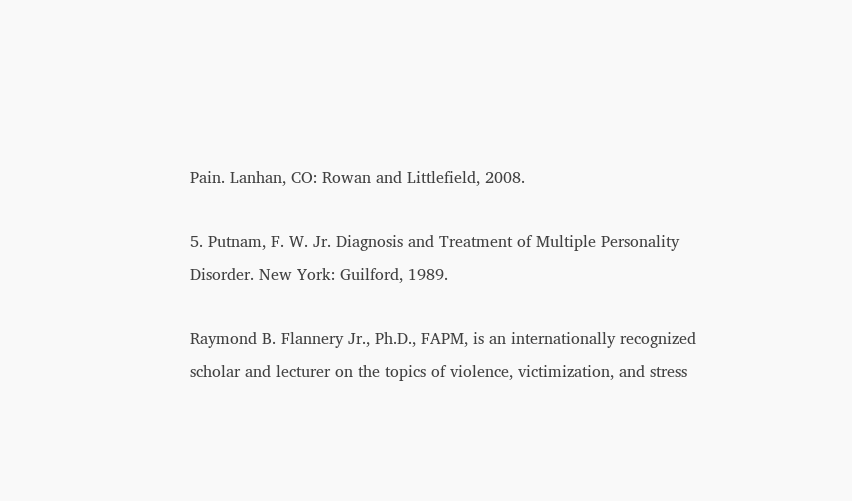Pain. Lanhan, CO: Rowan and Littlefield, 2008.

5. Putnam, F. W. Jr. Diagnosis and Treatment of Multiple Personality Disorder. New York: Guilford, 1989.

Raymond B. Flannery Jr., Ph.D., FAPM, is an internationally recognized scholar and lecturer on the topics of violence, victimization, and stress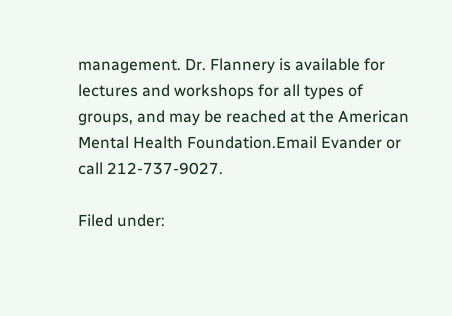management. Dr. Flannery is available for lectures and workshops for all types of groups, and may be reached at the American Mental Health Foundation.Email Evander or call 212-737-9027.

Filed under: